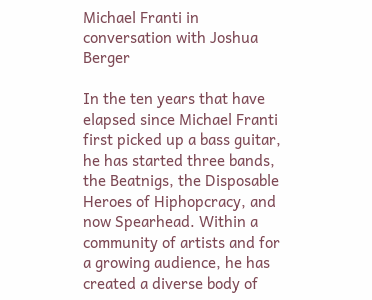Michael Franti in conversation with Joshua Berger

In the ten years that have elapsed since Michael Franti first picked up a bass guitar, he has started three bands, the Beatnigs, the Disposable Heroes of Hiphopcracy, and now Spearhead. Within a community of artists and for a growing audience, he has created a diverse body of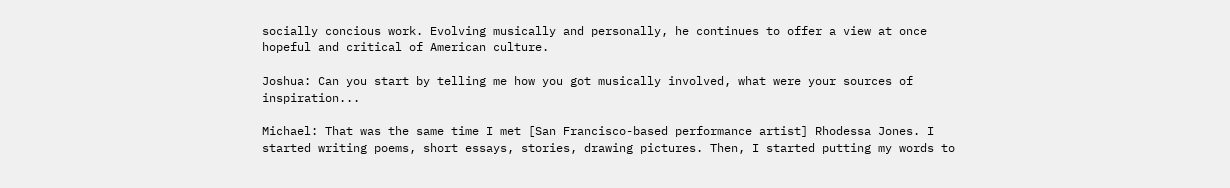socially concious work. Evolving musically and personally, he continues to offer a view at once hopeful and critical of American culture.

Joshua: Can you start by telling me how you got musically involved, what were your sources of inspiration...

Michael: That was the same time I met [San Francisco-based performance artist] Rhodessa Jones. I started writing poems, short essays, stories, drawing pictures. Then, I started putting my words to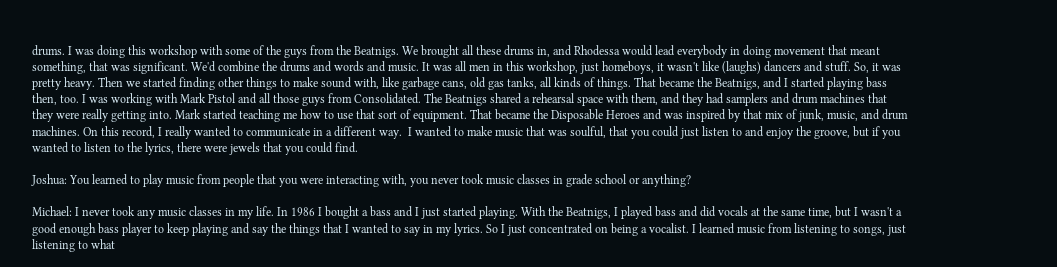drums. I was doing this workshop with some of the guys from the Beatnigs. We brought all these drums in, and Rhodessa would lead everybody in doing movement that meant something, that was significant. We'd combine the drums and words and music. It was all men in this workshop, just homeboys, it wasn't like (laughs) dancers and stuff. So, it was pretty heavy. Then we started finding other things to make sound with, like garbage cans, old gas tanks, all kinds of things. That became the Beatnigs, and I started playing bass then, too. I was working with Mark Pistol and all those guys from Consolidated. The Beatnigs shared a rehearsal space with them, and they had samplers and drum machines that they were really getting into. Mark started teaching me how to use that sort of equipment. That became the Disposable Heroes and was inspired by that mix of junk, music, and drum machines. On this record, I really wanted to communicate in a different way.  I wanted to make music that was soulful, that you could just listen to and enjoy the groove, but if you wanted to listen to the lyrics, there were jewels that you could find.

Joshua: You learned to play music from people that you were interacting with, you never took music classes in grade school or anything?

Michael: I never took any music classes in my life. In 1986 I bought a bass and I just started playing. With the Beatnigs, I played bass and did vocals at the same time, but I wasn't a good enough bass player to keep playing and say the things that I wanted to say in my lyrics. So I just concentrated on being a vocalist. I learned music from listening to songs, just listening to what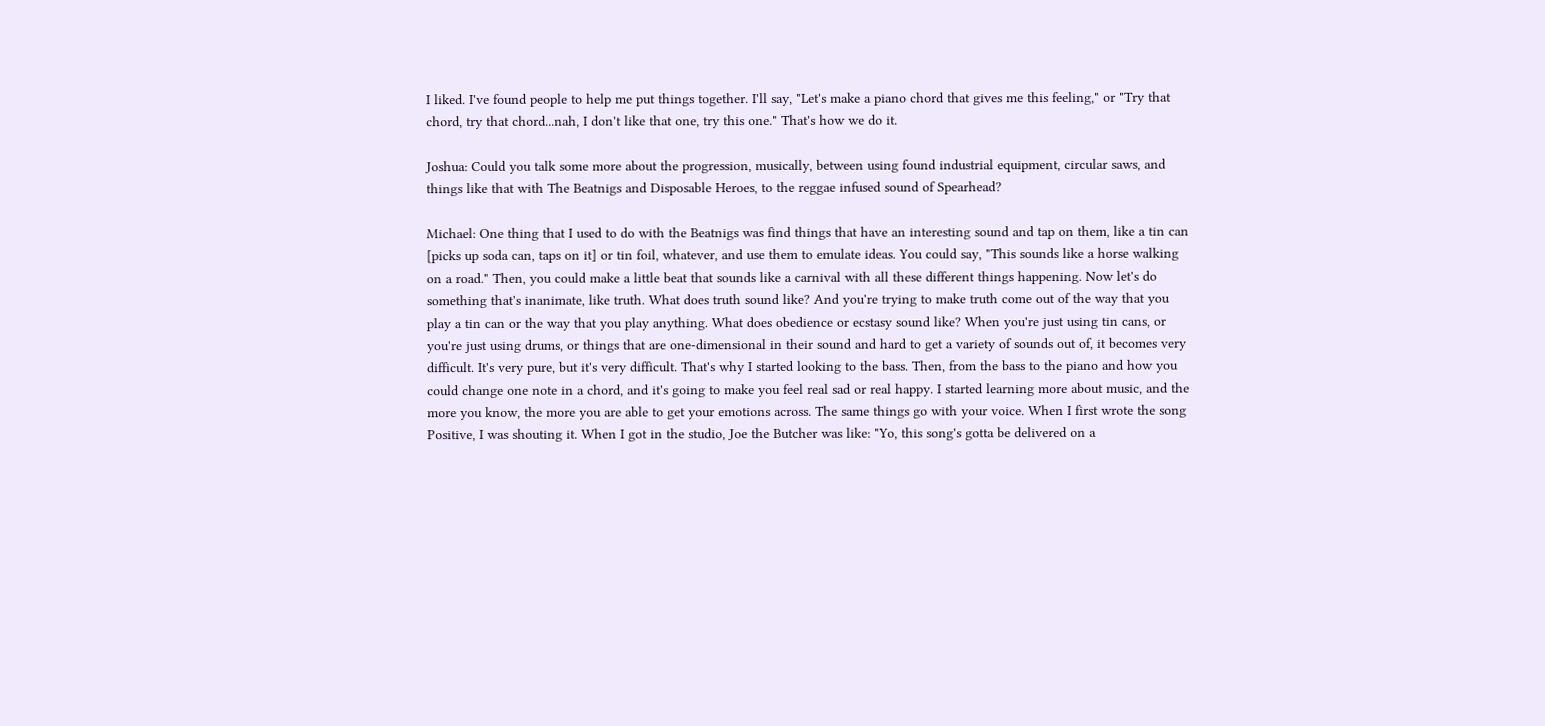I liked. I've found people to help me put things together. I'll say, "Let's make a piano chord that gives me this feeling," or "Try that chord, try that chord...nah, I don't like that one, try this one." That's how we do it.

Joshua: Could you talk some more about the progression, musically, between using found industrial equipment, circular saws, and things like that with The Beatnigs and Disposable Heroes, to the reggae infused sound of Spearhead?

Michael: One thing that I used to do with the Beatnigs was find things that have an interesting sound and tap on them, like a tin can [picks up soda can, taps on it] or tin foil, whatever, and use them to emulate ideas. You could say, "This sounds like a horse walking on a road." Then, you could make a little beat that sounds like a carnival with all these different things happening. Now let's do something that's inanimate, like truth. What does truth sound like? And you're trying to make truth come out of the way that you play a tin can or the way that you play anything. What does obedience or ecstasy sound like? When you're just using tin cans, or you're just using drums, or things that are one-dimensional in their sound and hard to get a variety of sounds out of, it becomes very difficult. It's very pure, but it's very difficult. That's why I started looking to the bass. Then, from the bass to the piano and how you could change one note in a chord, and it's going to make you feel real sad or real happy. I started learning more about music, and the more you know, the more you are able to get your emotions across. The same things go with your voice. When I first wrote the song Positive, I was shouting it. When I got in the studio, Joe the Butcher was like: "Yo, this song's gotta be delivered on a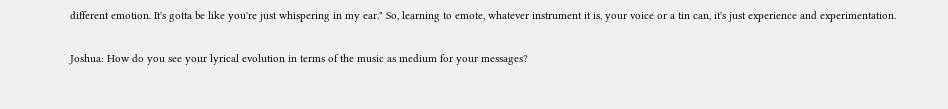different emotion. It's gotta be like you're just whispering in my ear." So, learning to emote, whatever instrument it is, your voice or a tin can, it's just experience and experimentation.

Joshua: How do you see your lyrical evolution in terms of the music as medium for your messages?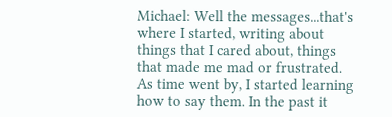Michael: Well the messages...that's where I started, writing about things that I cared about, things that made me mad or frustrated. As time went by, I started learning how to say them. In the past it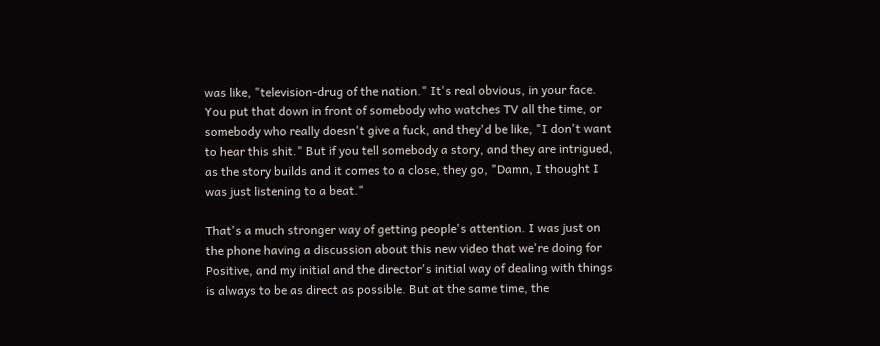was like, "television-drug of the nation." It's real obvious, in your face. You put that down in front of somebody who watches TV all the time, or somebody who really doesn't give a fuck, and they'd be like, "I don't want to hear this shit." But if you tell somebody a story, and they are intrigued, as the story builds and it comes to a close, they go, "Damn, I thought I was just listening to a beat."

That's a much stronger way of getting people's attention. I was just on the phone having a discussion about this new video that we're doing for Positive, and my initial and the director's initial way of dealing with things is always to be as direct as possible. But at the same time, the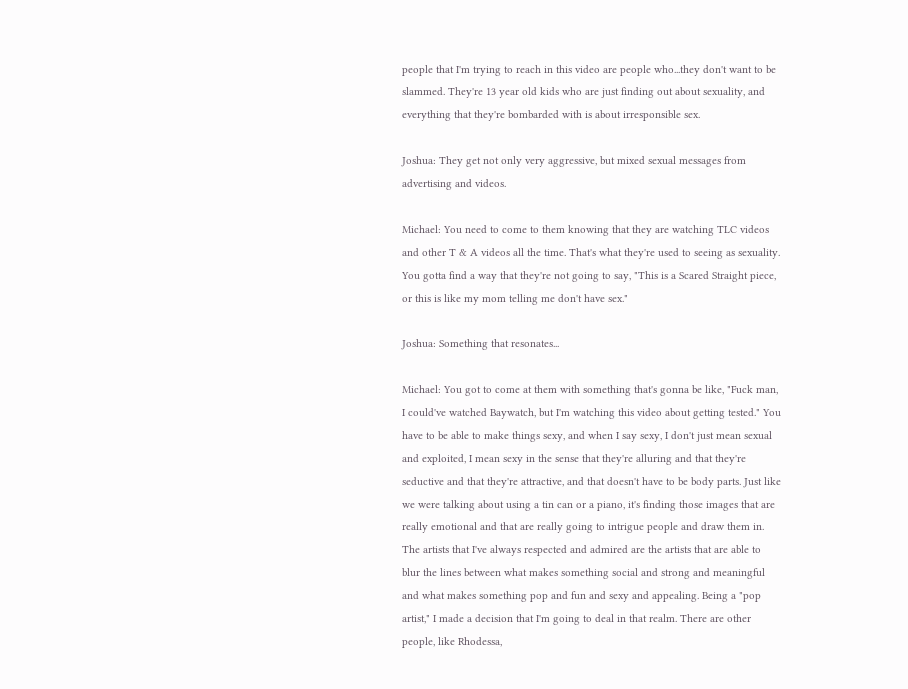people that I'm trying to reach in this video are people who...they don't want to be slammed. They're 13 year old kids who are just finding out about sexuality, and everything that they're bombarded with is about irresponsible sex.

Joshua: They get not only very aggressive, but mixed sexual messages from advertising and videos.

Michael: You need to come to them knowing that they are watching TLC videos and other T & A videos all the time. That's what they're used to seeing as sexuality. You gotta find a way that they're not going to say, "This is a Scared Straight piece, or this is like my mom telling me don't have sex."

Joshua: Something that resonates...

Michael: You got to come at them with something that's gonna be like, "Fuck man, I could've watched Baywatch, but I'm watching this video about getting tested." You have to be able to make things sexy, and when I say sexy, I don't just mean sexual and exploited, I mean sexy in the sense that they're alluring and that they're seductive and that they're attractive, and that doesn't have to be body parts. Just like we were talking about using a tin can or a piano, it's finding those images that are really emotional and that are really going to intrigue people and draw them in. The artists that I've always respected and admired are the artists that are able to blur the lines between what makes something social and strong and meaningful and what makes something pop and fun and sexy and appealing. Being a "pop artist," I made a decision that I'm going to deal in that realm. There are other people, like Rhodessa,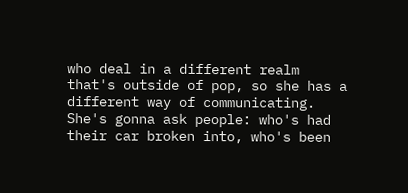who deal in a different realm that's outside of pop, so she has a different way of communicating. She's gonna ask people: who's had their car broken into, who's been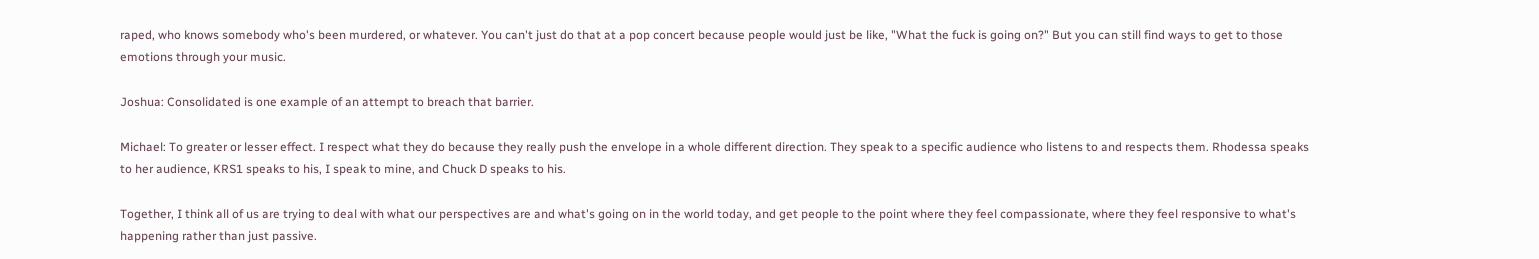raped, who knows somebody who's been murdered, or whatever. You can't just do that at a pop concert because people would just be like, "What the fuck is going on?" But you can still find ways to get to those emotions through your music.

Joshua: Consolidated is one example of an attempt to breach that barrier.

Michael: To greater or lesser effect. I respect what they do because they really push the envelope in a whole different direction. They speak to a specific audience who listens to and respects them. Rhodessa speaks to her audience, KRS1 speaks to his, I speak to mine, and Chuck D speaks to his.

Together, I think all of us are trying to deal with what our perspectives are and what's going on in the world today, and get people to the point where they feel compassionate, where they feel responsive to what's happening rather than just passive.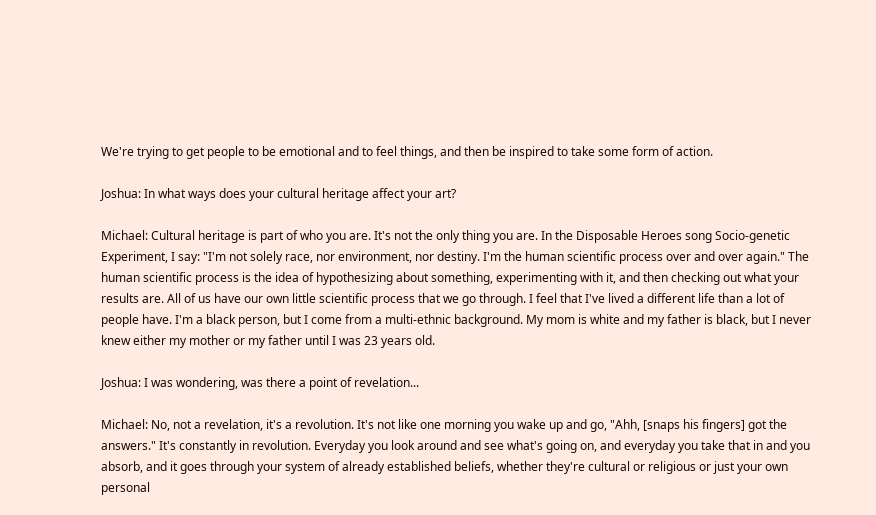We're trying to get people to be emotional and to feel things, and then be inspired to take some form of action.

Joshua: In what ways does your cultural heritage affect your art?

Michael: Cultural heritage is part of who you are. It's not the only thing you are. In the Disposable Heroes song Socio-genetic Experiment, I say: "I'm not solely race, nor environment, nor destiny. I'm the human scientific process over and over again." The human scientific process is the idea of hypothesizing about something, experimenting with it, and then checking out what your results are. All of us have our own little scientific process that we go through. I feel that I've lived a different life than a lot of people have. I'm a black person, but I come from a multi-ethnic background. My mom is white and my father is black, but I never knew either my mother or my father until I was 23 years old.

Joshua: I was wondering, was there a point of revelation...

Michael: No, not a revelation, it's a revolution. It's not like one morning you wake up and go, "Ahh, [snaps his fingers] got the answers." It's constantly in revolution. Everyday you look around and see what's going on, and everyday you take that in and you absorb, and it goes through your system of already established beliefs, whether they're cultural or religious or just your own personal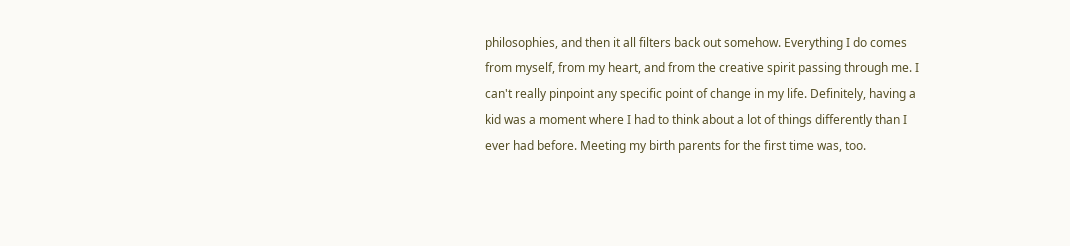philosophies, and then it all filters back out somehow. Everything I do comes from myself, from my heart, and from the creative spirit passing through me. I can't really pinpoint any specific point of change in my life. Definitely, having a kid was a moment where I had to think about a lot of things differently than I ever had before. Meeting my birth parents for the first time was, too.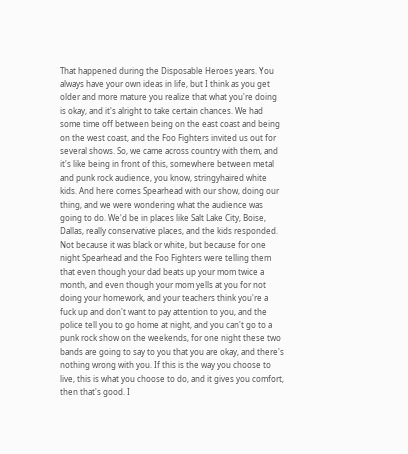That happened during the Disposable Heroes years. You always have your own ideas in life, but I think as you get older and more mature you realize that what you're doing is okay, and it's alright to take certain chances. We had some time off between being on the east coast and being on the west coast, and the Foo Fighters invited us out for several shows. So, we came across country with them, and it's like being in front of this, somewhere between metal and punk rock audience, you know, stringyhaired white kids. And here comes Spearhead with our show, doing our thing, and we were wondering what the audience was going to do. We'd be in places like Salt Lake City, Boise, Dallas, really conservative places, and the kids responded. Not because it was black or white, but because for one night Spearhead and the Foo Fighters were telling them that even though your dad beats up your mom twice a month, and even though your mom yells at you for not doing your homework, and your teachers think you're a fuck up and don't want to pay attention to you, and the police tell you to go home at night, and you can't go to a punk rock show on the weekends, for one night these two bands are going to say to you that you are okay, and there's nothing wrong with you. If this is the way you choose to live, this is what you choose to do, and it gives you comfort, then that's good. I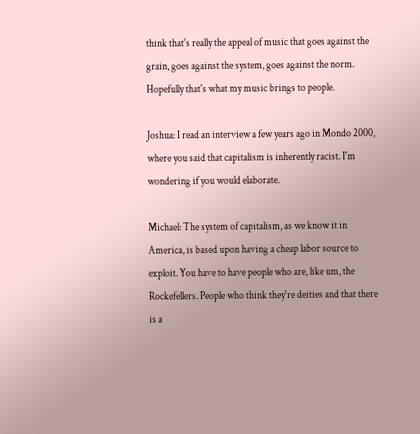think that's really the appeal of music that goes against the grain, goes against the system, goes against the norm. Hopefully that's what my music brings to people.

Joshua: I read an interview a few years ago in Mondo 2000, where you said that capitalism is inherently racist. I'm wondering if you would elaborate.

Michael: The system of capitalism, as we know it in America, is based upon having a cheap labor source to exploit. You have to have people who are, like um, the Rockefellers. People who think they're deities and that there is a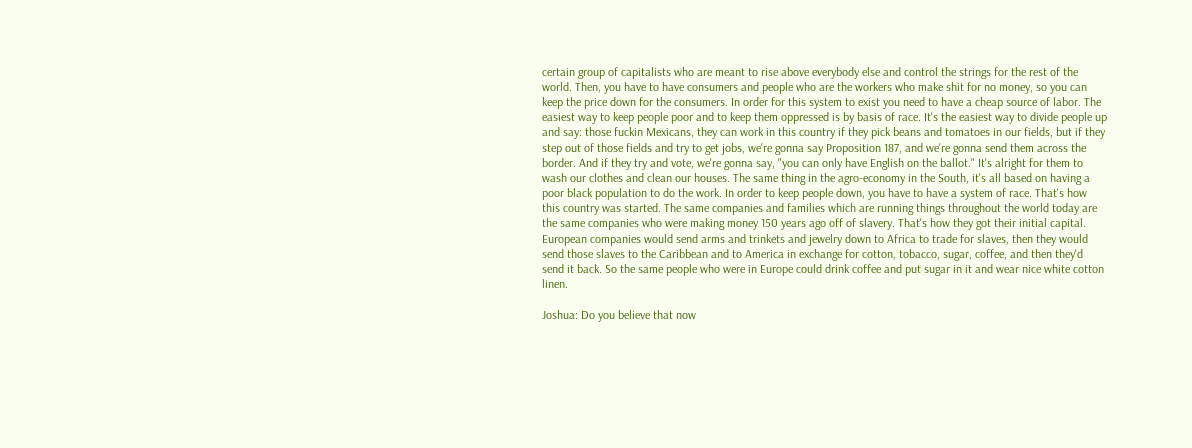certain group of capitalists who are meant to rise above everybody else and control the strings for the rest of the world. Then, you have to have consumers and people who are the workers who make shit for no money, so you can keep the price down for the consumers. In order for this system to exist you need to have a cheap source of labor. The easiest way to keep people poor and to keep them oppressed is by basis of race. It's the easiest way to divide people up and say: those fuckin Mexicans, they can work in this country if they pick beans and tomatoes in our fields, but if they step out of those fields and try to get jobs, we're gonna say Proposition 187, and we're gonna send them across the border. And if they try and vote, we're gonna say, "you can only have English on the ballot." It's alright for them to wash our clothes and clean our houses. The same thing in the agro-economy in the South, it's all based on having a poor black population to do the work. In order to keep people down, you have to have a system of race. That's how this country was started. The same companies and families which are running things throughout the world today are the same companies who were making money 150 years ago off of slavery. That's how they got their initial capital. European companies would send arms and trinkets and jewelry down to Africa to trade for slaves, then they would send those slaves to the Caribbean and to America in exchange for cotton, tobacco, sugar, coffee, and then they'd send it back. So the same people who were in Europe could drink coffee and put sugar in it and wear nice white cotton linen.

Joshua: Do you believe that now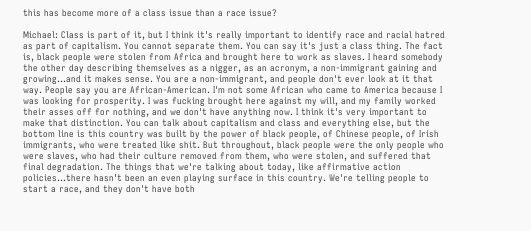this has become more of a class issue than a race issue?

Michael: Class is part of it, but I think it's really important to identify race and racial hatred as part of capitalism. You cannot separate them. You can say it's just a class thing. The fact is, black people were stolen from Africa and brought here to work as slaves. I heard somebody the other day describing themselves as a nigger, as an acronym, a non-immigrant gaining and growing...and it makes sense. You are a non-immigrant, and people don't ever look at it that way. People say you are African-American. I'm not some African who came to America because I was looking for prosperity. I was fucking brought here against my will, and my family worked their asses off for nothing, and we don't have anything now. I think it's very important to make that distinction. You can talk about capitalism and class and everything else, but the bottom line is this country was built by the power of black people, of Chinese people, of Irish immigrants, who were treated like shit. But throughout, black people were the only people who were slaves, who had their culture removed from them, who were stolen, and suffered that final degradation. The things that we're talking about today, like affirmative action policies...there hasn't been an even playing surface in this country. We're telling people to start a race, and they don't have both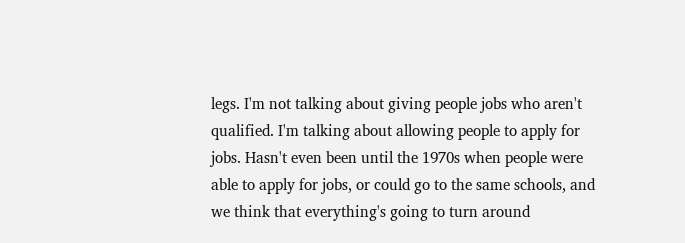legs. I'm not talking about giving people jobs who aren't qualified. I'm talking about allowing people to apply for jobs. Hasn't even been until the 1970s when people were able to apply for jobs, or could go to the same schools, and we think that everything's going to turn around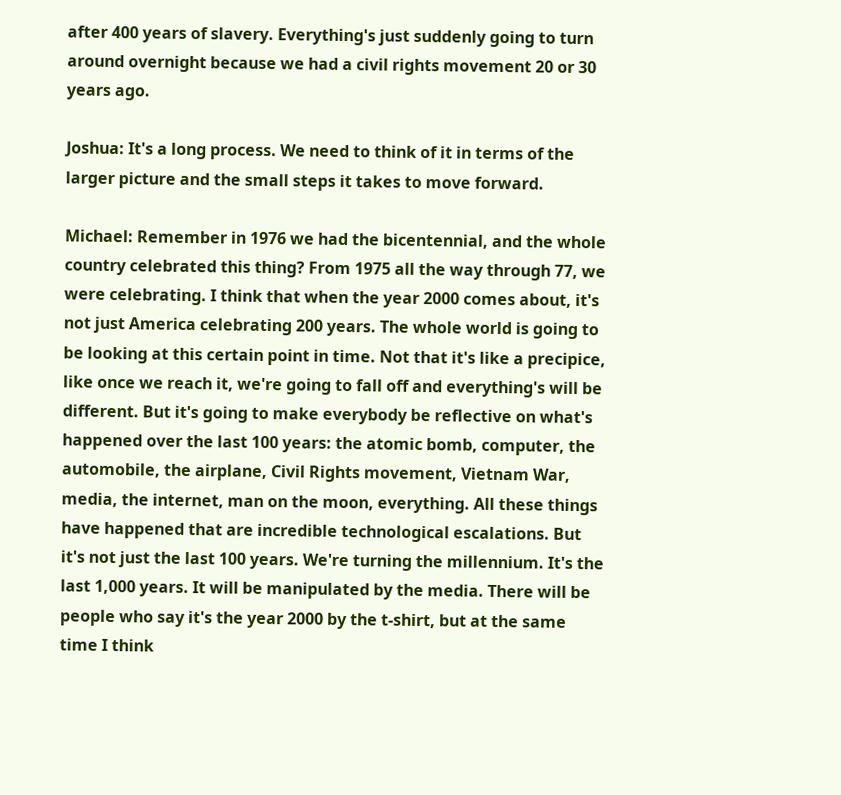after 400 years of slavery. Everything's just suddenly going to turn around overnight because we had a civil rights movement 20 or 30 years ago.

Joshua: It's a long process. We need to think of it in terms of the larger picture and the small steps it takes to move forward.

Michael: Remember in 1976 we had the bicentennial, and the whole country celebrated this thing? From 1975 all the way through 77, we were celebrating. I think that when the year 2000 comes about, it's not just America celebrating 200 years. The whole world is going to be looking at this certain point in time. Not that it's like a precipice, like once we reach it, we're going to fall off and everything's will be different. But it's going to make everybody be reflective on what's happened over the last 100 years: the atomic bomb, computer, the automobile, the airplane, Civil Rights movement, Vietnam War, media, the internet, man on the moon, everything. All these things have happened that are incredible technological escalations. But it's not just the last 100 years. We're turning the millennium. It's the last 1,000 years. It will be manipulated by the media. There will be people who say it's the year 2000 by the t-shirt, but at the same time I think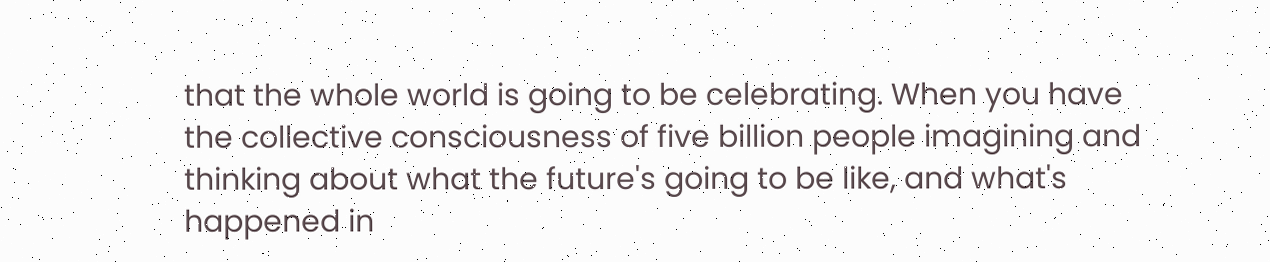that the whole world is going to be celebrating. When you have the collective consciousness of five billion people imagining and thinking about what the future's going to be like, and what's happened in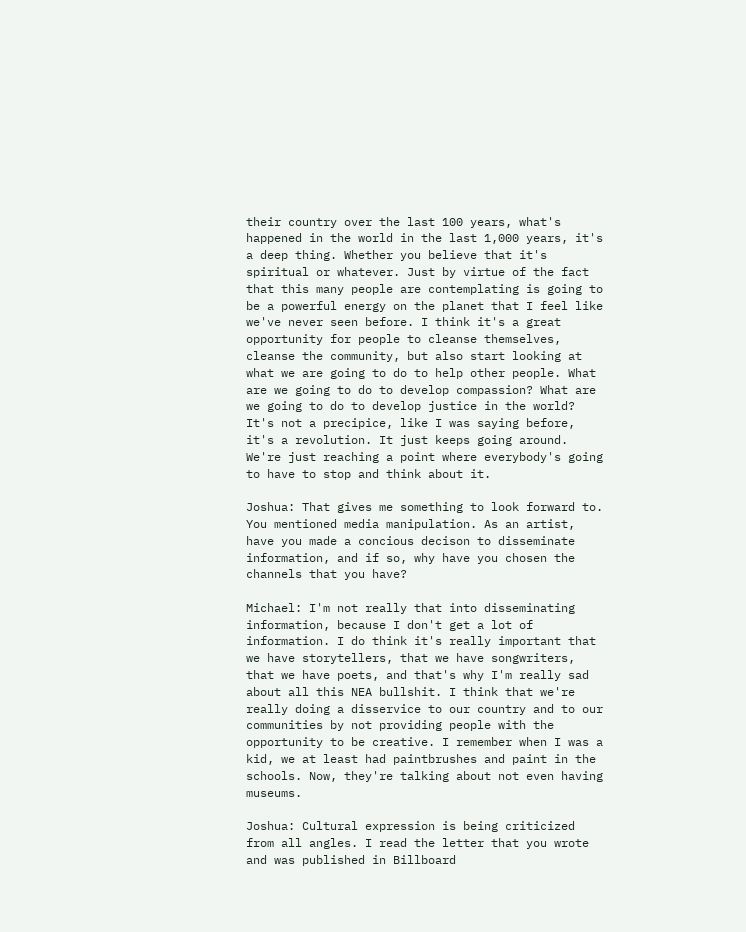their country over the last 100 years, what's happened in the world in the last 1,000 years, it's a deep thing. Whether you believe that it's spiritual or whatever. Just by virtue of the fact that this many people are contemplating is going to be a powerful energy on the planet that I feel like we've never seen before. I think it's a great opportunity for people to cleanse themselves, cleanse the community, but also start looking at what we are going to do to help other people. What are we going to do to develop compassion? What are we going to do to develop justice in the world? It's not a precipice, like I was saying before, it's a revolution. It just keeps going around. We're just reaching a point where everybody's going to have to stop and think about it.

Joshua: That gives me something to look forward to. You mentioned media manipulation. As an artist, have you made a concious decison to disseminate information, and if so, why have you chosen the channels that you have?

Michael: I'm not really that into disseminating information, because I don't get a lot of information. I do think it's really important that we have storytellers, that we have songwriters, that we have poets, and that's why I'm really sad about all this NEA bullshit. I think that we're really doing a disservice to our country and to our communities by not providing people with the opportunity to be creative. I remember when I was a kid, we at least had paintbrushes and paint in the schools. Now, they're talking about not even having museums.

Joshua: Cultural expression is being criticized from all angles. I read the letter that you wrote and was published in Billboard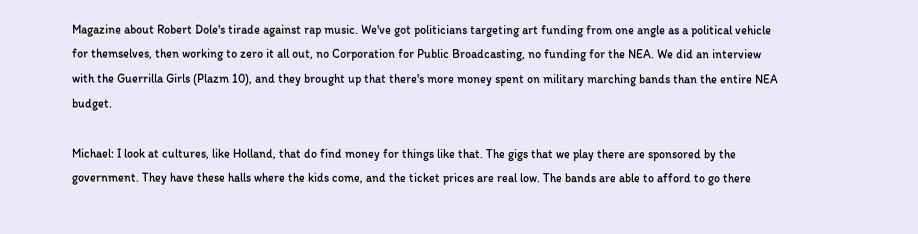Magazine about Robert Dole's tirade against rap music. We've got politicians targeting art funding from one angle as a political vehicle for themselves, then working to zero it all out, no Corporation for Public Broadcasting, no funding for the NEA. We did an interview with the Guerrilla Girls (Plazm 10), and they brought up that there's more money spent on military marching bands than the entire NEA budget.

Michael: I look at cultures, like Holland, that do find money for things like that. The gigs that we play there are sponsored by the government. They have these halls where the kids come, and the ticket prices are real low. The bands are able to afford to go there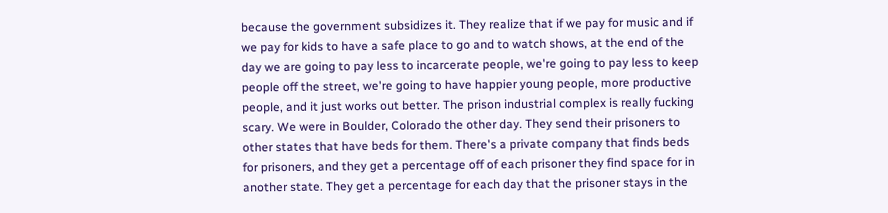because the government subsidizes it. They realize that if we pay for music and if we pay for kids to have a safe place to go and to watch shows, at the end of the day we are going to pay less to incarcerate people, we're going to pay less to keep people off the street, we're going to have happier young people, more productive people, and it just works out better. The prison industrial complex is really fucking scary. We were in Boulder, Colorado the other day. They send their prisoners to other states that have beds for them. There's a private company that finds beds for prisoners, and they get a percentage off of each prisoner they find space for in another state. They get a percentage for each day that the prisoner stays in the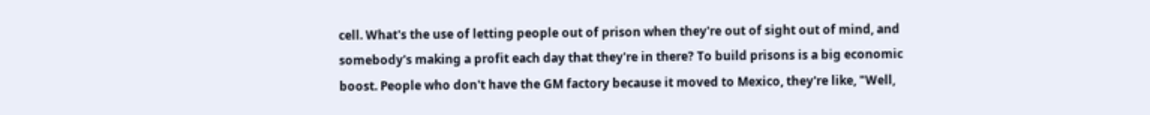cell. What's the use of letting people out of prison when they're out of sight out of mind, and somebody's making a profit each day that they're in there? To build prisons is a big economic boost. People who don't have the GM factory because it moved to Mexico, they're like, "Well,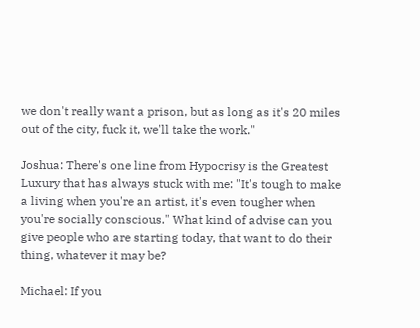we don't really want a prison, but as long as it's 20 miles out of the city, fuck it, we'll take the work."

Joshua: There's one line from Hypocrisy is the Greatest Luxury that has always stuck with me: "It's tough to make a living when you're an artist, it's even tougher when you're socially conscious." What kind of advise can you give people who are starting today, that want to do their thing, whatever it may be?

Michael: If you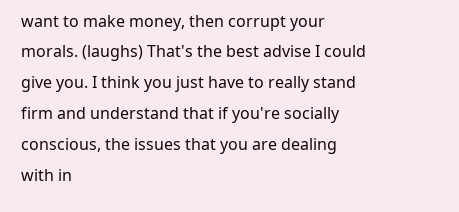want to make money, then corrupt your morals. (laughs) That's the best advise I could give you. I think you just have to really stand firm and understand that if you're socially conscious, the issues that you are dealing with in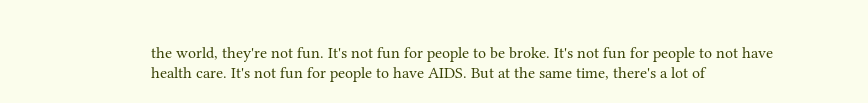the world, they're not fun. It's not fun for people to be broke. It's not fun for people to not have health care. It's not fun for people to have AIDS. But at the same time, there's a lot of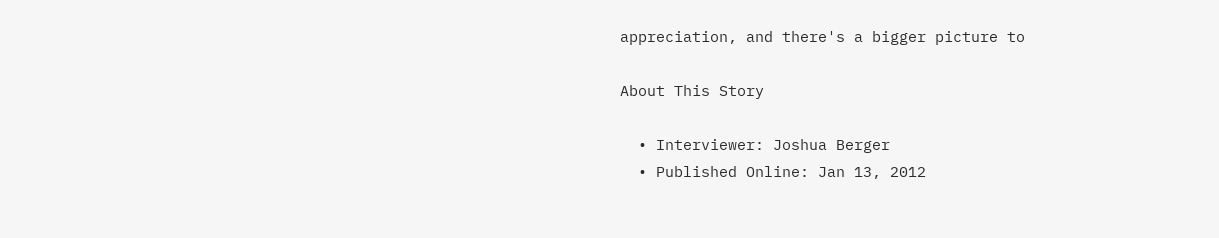appreciation, and there's a bigger picture to

About This Story

  • Interviewer: Joshua Berger
  • Published Online: Jan 13, 2012